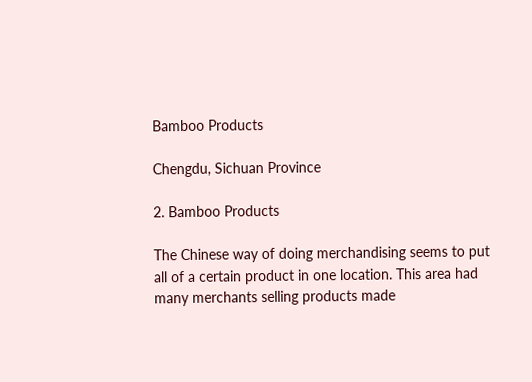Bamboo Products

Chengdu, Sichuan Province

2. Bamboo Products

The Chinese way of doing merchandising seems to put all of a certain product in one location. This area had many merchants selling products made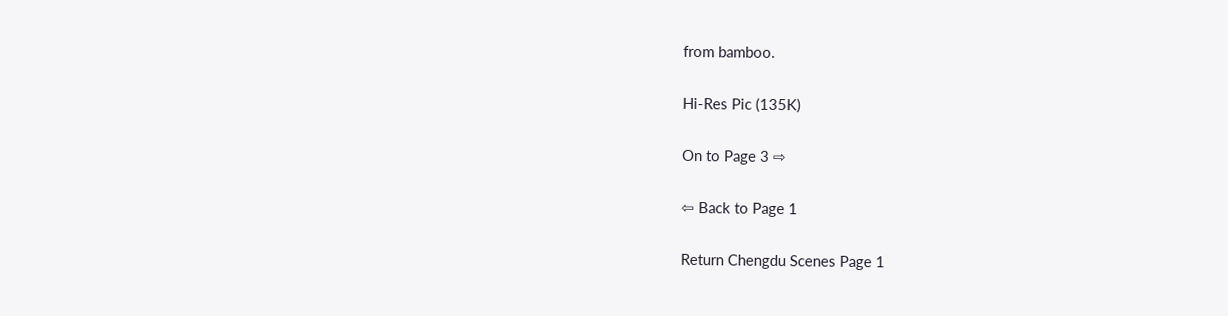from bamboo.

Hi-Res Pic (135K)

On to Page 3 ⇨

⇦ Back to Page 1

Return Chengdu Scenes Page 1